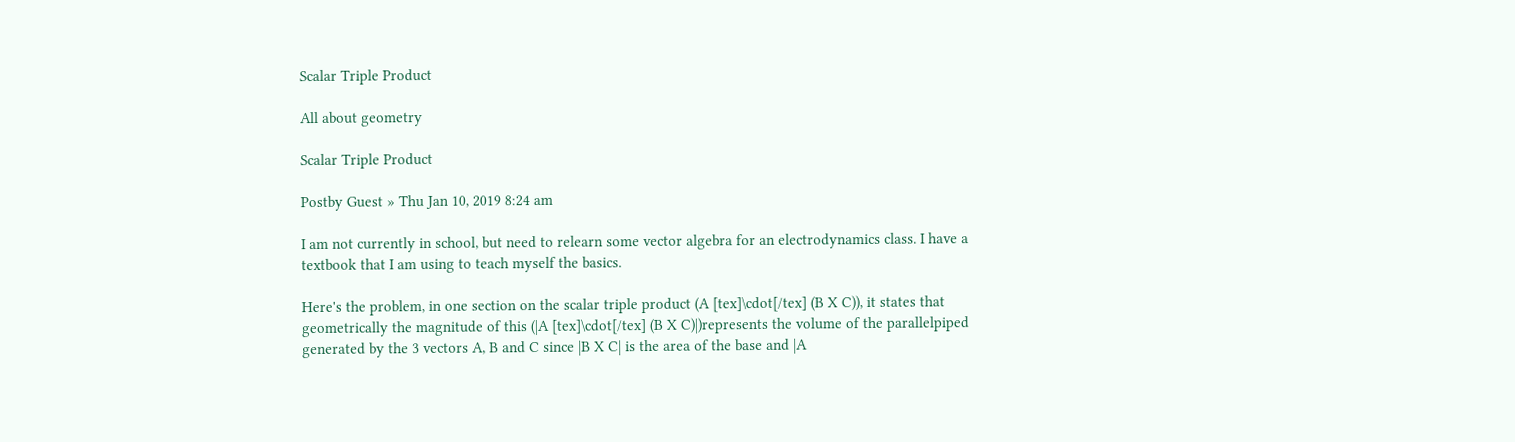Scalar Triple Product

All about geometry

Scalar Triple Product

Postby Guest » Thu Jan 10, 2019 8:24 am

I am not currently in school, but need to relearn some vector algebra for an electrodynamics class. I have a textbook that I am using to teach myself the basics.

Here's the problem, in one section on the scalar triple product (A [tex]\cdot[/tex] (B X C)), it states that geometrically the magnitude of this (|A [tex]\cdot[/tex] (B X C)|)represents the volume of the parallelpiped generated by the 3 vectors A, B and C since |B X C| is the area of the base and |A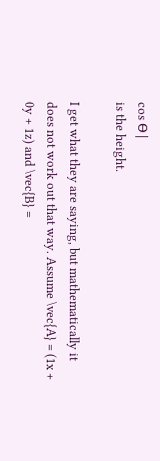cos ϴ|
is the height.

I get what they are saying, but mathematically it does not work out that way. Assume \vec{A} = (1x + 0y + 1z) and \vec{B} =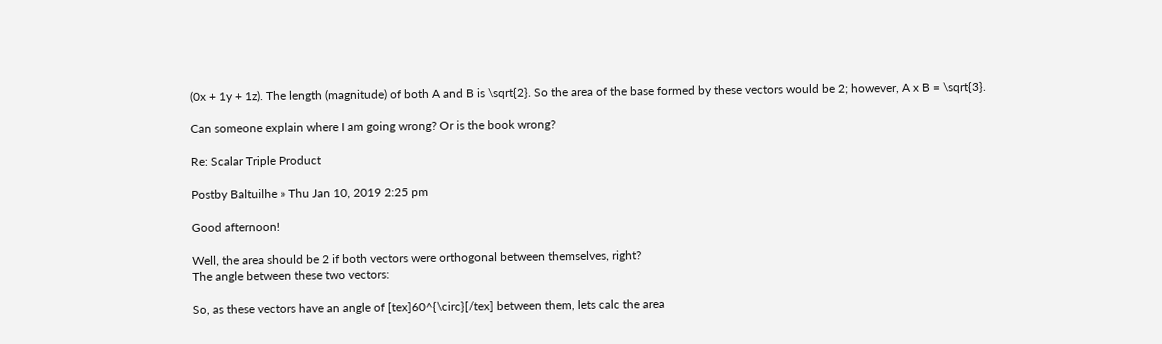(0x + 1y + 1z). The length (magnitude) of both A and B is \sqrt{2}. So the area of the base formed by these vectors would be 2; however, A x B = \sqrt{3}.

Can someone explain where I am going wrong? Or is the book wrong?

Re: Scalar Triple Product

Postby Baltuilhe » Thu Jan 10, 2019 2:25 pm

Good afternoon!

Well, the area should be 2 if both vectors were orthogonal between themselves, right?
The angle between these two vectors:

So, as these vectors have an angle of [tex]60^{\circ}[/tex] between them, lets calc the area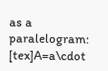as a paralelogram:
[tex]A=a\cdot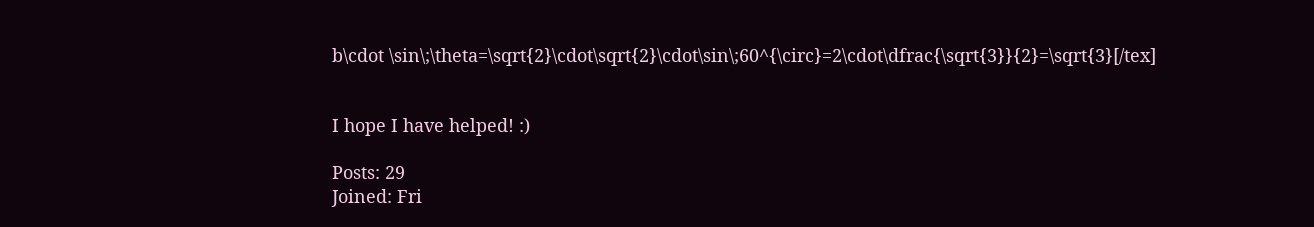b\cdot \sin\;\theta=\sqrt{2}\cdot\sqrt{2}\cdot\sin\;60^{\circ}=2\cdot\dfrac{\sqrt{3}}{2}=\sqrt{3}[/tex]


I hope I have helped! :)

Posts: 29
Joined: Fri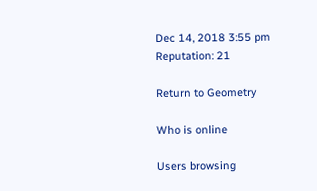Dec 14, 2018 3:55 pm
Reputation: 21

Return to Geometry

Who is online

Users browsing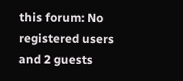this forum: No registered users and 2 guests